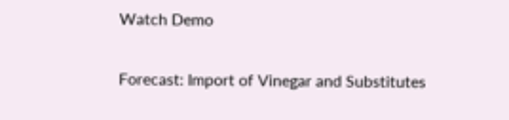Watch Demo

Forecast: Import of Vinegar and Substitutes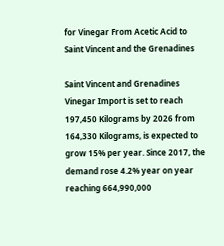for Vinegar From Acetic Acid to Saint Vincent and the Grenadines

Saint Vincent and Grenadines Vinegar Import is set to reach 197,450 Kilograms by 2026 from 164,330 Kilograms, is expected to grow 15% per year. Since 2017, the demand rose 4.2% year on year reaching 664,990,000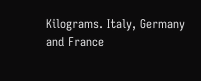Kilograms. Italy, Germany and France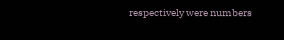respectively were numbers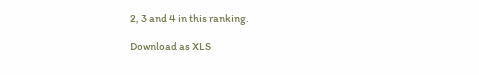2, 3 and 4 in this ranking.

Download as XLS